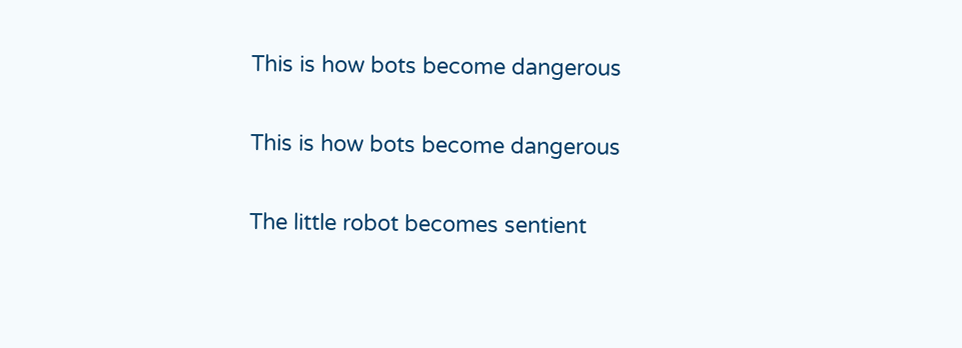This is how bots become dangerous

This is how bots become dangerous

The little robot becomes sentient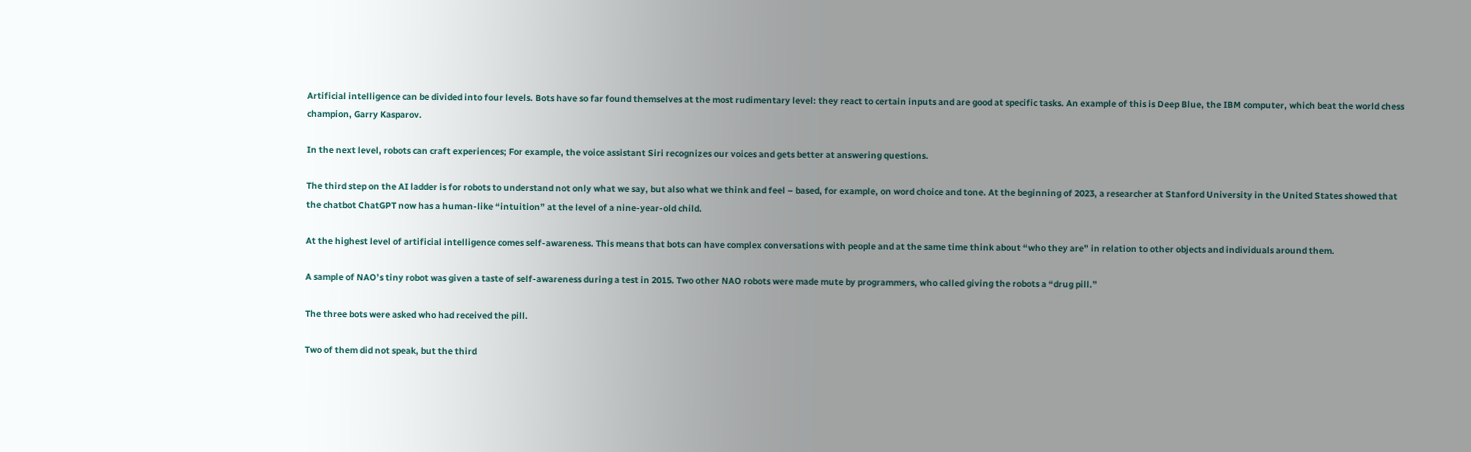Artificial intelligence can be divided into four levels. Bots have so far found themselves at the most rudimentary level: they react to certain inputs and are good at specific tasks. An example of this is Deep Blue, the IBM computer, which beat the world chess champion, Garry Kasparov.

In the next level, robots can craft experiences; For example, the voice assistant Siri recognizes our voices and gets better at answering questions.

The third step on the AI ladder is for robots to understand not only what we say, but also what we think and feel – based, for example, on word choice and tone. At the beginning of 2023, a researcher at Stanford University in the United States showed that the chatbot ChatGPT now has a human-like “intuition” at the level of a nine-year-old child.

At the highest level of artificial intelligence comes self-awareness. This means that bots can have complex conversations with people and at the same time think about “who they are” in relation to other objects and individuals around them.

A sample of NAO’s tiny robot was given a taste of self-awareness during a test in 2015. Two other NAO robots were made mute by programmers, who called giving the robots a “drug pill.”

The three bots were asked who had received the pill.

Two of them did not speak, but the third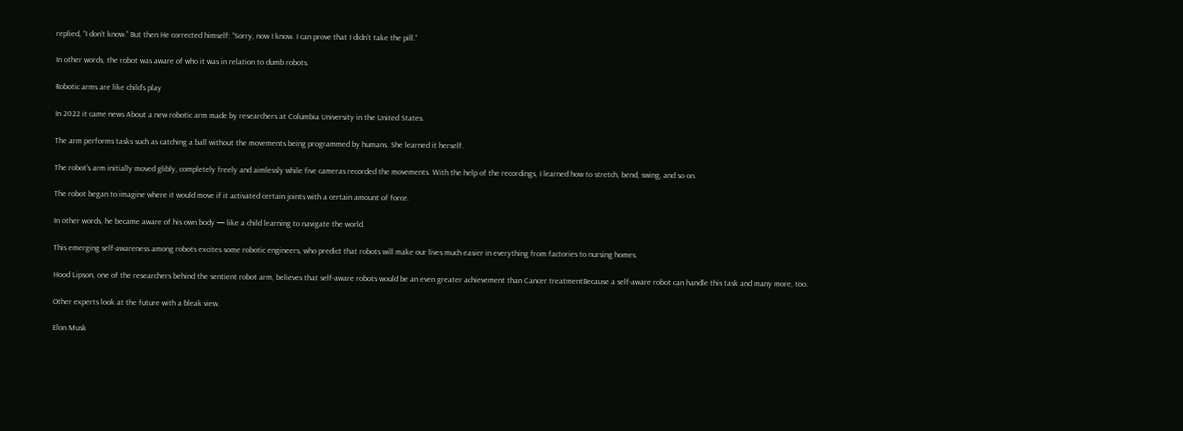replied, “I don’t know.” But then He corrected himself: “Sorry, now I know. I can prove that I didn’t take the pill.”

In other words, the robot was aware of who it was in relation to dumb robots.

Robotic arms are like child’s play

In 2022 it came news About a new robotic arm made by researchers at Columbia University in the United States.

The arm performs tasks such as catching a ball without the movements being programmed by humans. She learned it herself.

The robot’s arm initially moved glibly, completely freely and aimlessly while five cameras recorded the movements. With the help of the recordings, I learned how to stretch, bend, swing, and so on.

The robot began to imagine where it would move if it activated certain joints with a certain amount of force.

In other words, he became aware of his own body — like a child learning to navigate the world.

This emerging self-awareness among robots excites some robotic engineers, who predict that robots will make our lives much easier in everything from factories to nursing homes.

Hood Lipson, one of the researchers behind the sentient robot arm, believes that self-aware robots would be an even greater achievement than Cancer treatmentBecause a self-aware robot can handle this task and many more, too.

Other experts look at the future with a bleak view.

Elon Musk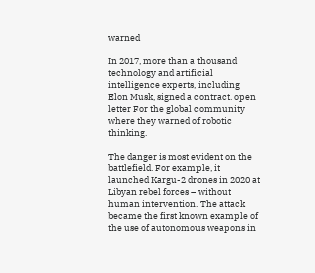warned

In 2017, more than a thousand technology and artificial intelligence experts, including Elon Musk, signed a contract. open letter For the global community where they warned of robotic thinking.

The danger is most evident on the battlefield. For example, it launched Kargu-2 drones in 2020 at Libyan rebel forces – without human intervention. The attack became the first known example of the use of autonomous weapons in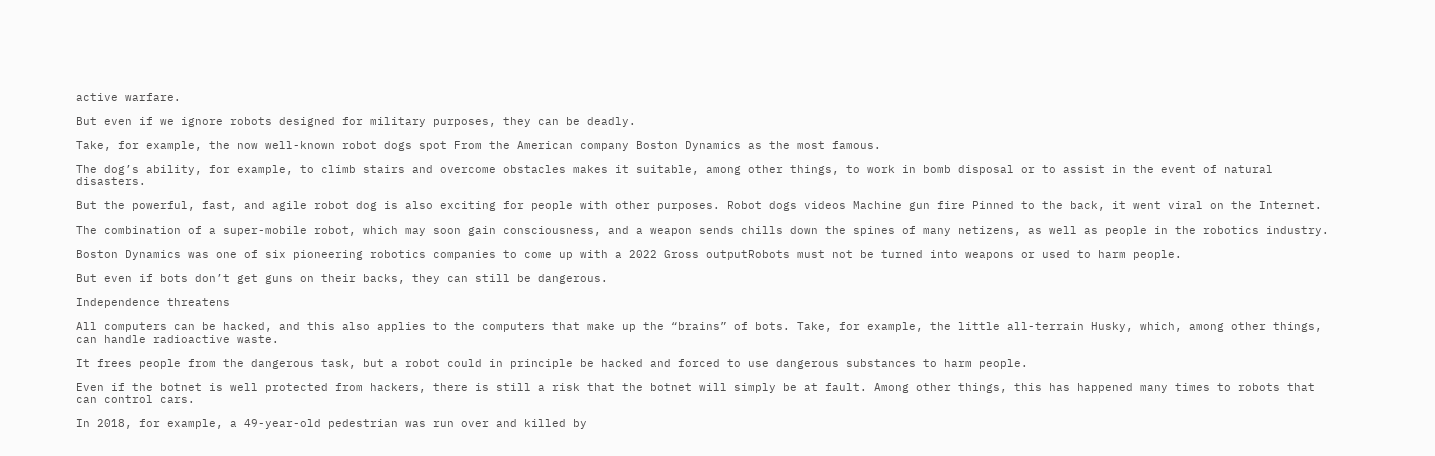active warfare.

But even if we ignore robots designed for military purposes, they can be deadly.

Take, for example, the now well-known robot dogs spot From the American company Boston Dynamics as the most famous.

The dog’s ability, for example, to climb stairs and overcome obstacles makes it suitable, among other things, to work in bomb disposal or to assist in the event of natural disasters.

But the powerful, fast, and agile robot dog is also exciting for people with other purposes. Robot dogs videos Machine gun fire Pinned to the back, it went viral on the Internet.

The combination of a super-mobile robot, which may soon gain consciousness, and a weapon sends chills down the spines of many netizens, as well as people in the robotics industry.

Boston Dynamics was one of six pioneering robotics companies to come up with a 2022 Gross outputRobots must not be turned into weapons or used to harm people.

But even if bots don’t get guns on their backs, they can still be dangerous.

Independence threatens

All computers can be hacked, and this also applies to the computers that make up the “brains” of bots. Take, for example, the little all-terrain Husky, which, among other things, can handle radioactive waste.

It frees people from the dangerous task, but a robot could in principle be hacked and forced to use dangerous substances to harm people.

Even if the botnet is well protected from hackers, there is still a risk that the botnet will simply be at fault. Among other things, this has happened many times to robots that can control cars.

In 2018, for example, a 49-year-old pedestrian was run over and killed by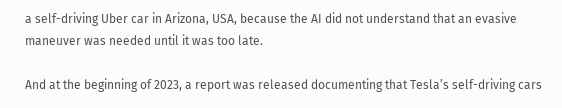a self-driving Uber car in Arizona, USA, because the AI did not understand that an evasive maneuver was needed until it was too late.

And at the beginning of 2023, a report was released documenting that Tesla’s self-driving cars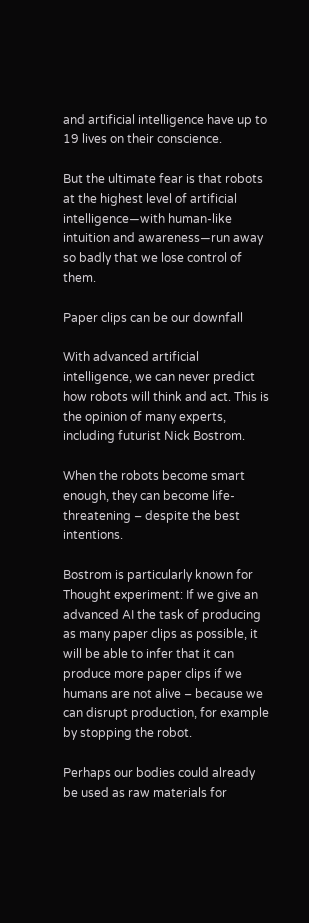and artificial intelligence have up to 19 lives on their conscience.

But the ultimate fear is that robots at the highest level of artificial intelligence—with human-like intuition and awareness—run away so badly that we lose control of them.

Paper clips can be our downfall

With advanced artificial intelligence, we can never predict how robots will think and act. This is the opinion of many experts, including futurist Nick Bostrom.

When the robots become smart enough, they can become life-threatening – despite the best intentions.

Bostrom is particularly known for Thought experiment: If we give an advanced AI the task of producing as many paper clips as possible, it will be able to infer that it can produce more paper clips if we humans are not alive – because we can disrupt production, for example by stopping the robot.

Perhaps our bodies could already be used as raw materials for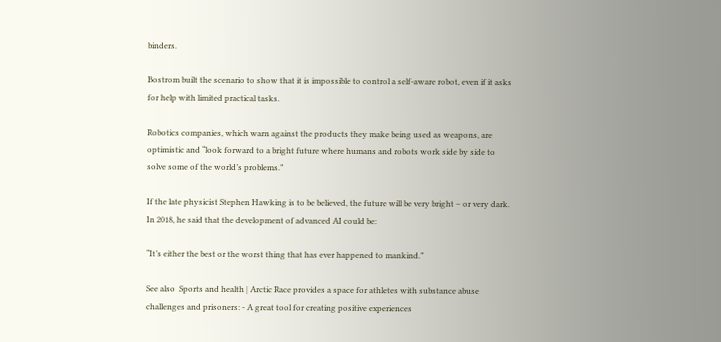binders.

Bostrom built the scenario to show that it is impossible to control a self-aware robot, even if it asks for help with limited practical tasks.

Robotics companies, which warn against the products they make being used as weapons, are optimistic and “look forward to a bright future where humans and robots work side by side to solve some of the world’s problems.”

If the late physicist Stephen Hawking is to be believed, the future will be very bright – or very dark. In 2018, he said that the development of advanced AI could be:

“It’s either the best or the worst thing that has ever happened to mankind.”

See also  Sports and health | Arctic Race provides a space for athletes with substance abuse challenges and prisoners: - A great tool for creating positive experiences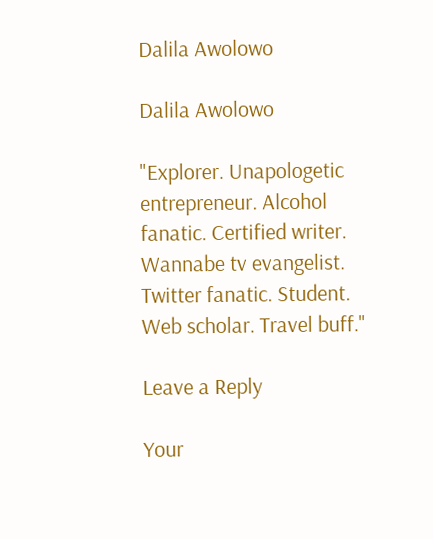Dalila Awolowo

Dalila Awolowo

"Explorer. Unapologetic entrepreneur. Alcohol fanatic. Certified writer. Wannabe tv evangelist. Twitter fanatic. Student. Web scholar. Travel buff."

Leave a Reply

Your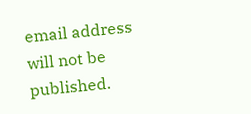email address will not be published.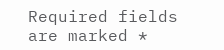Required fields are marked *